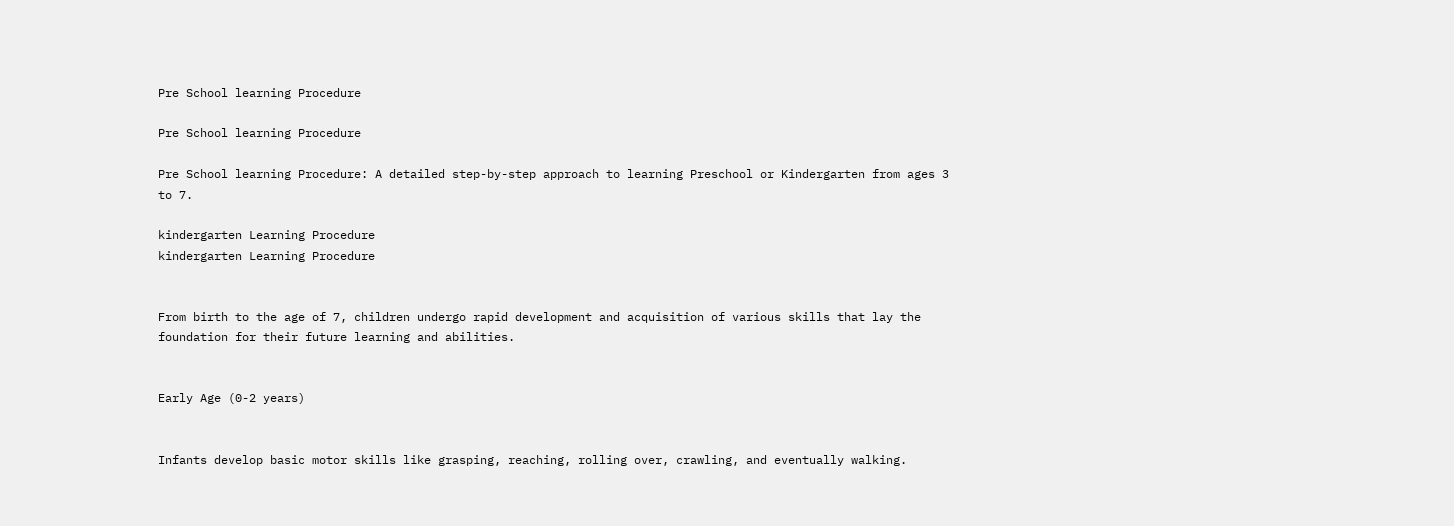Pre School learning Procedure

Pre School learning Procedure

Pre School learning Procedure: A detailed step-by-step approach to learning Preschool or Kindergarten from ages 3 to 7.

kindergarten Learning Procedure
kindergarten Learning Procedure


From birth to the age of 7, children undergo rapid development and acquisition of various skills that lay the foundation for their future learning and abilities.


Early Age (0-2 years)


Infants develop basic motor skills like grasping, reaching, rolling over, crawling, and eventually walking.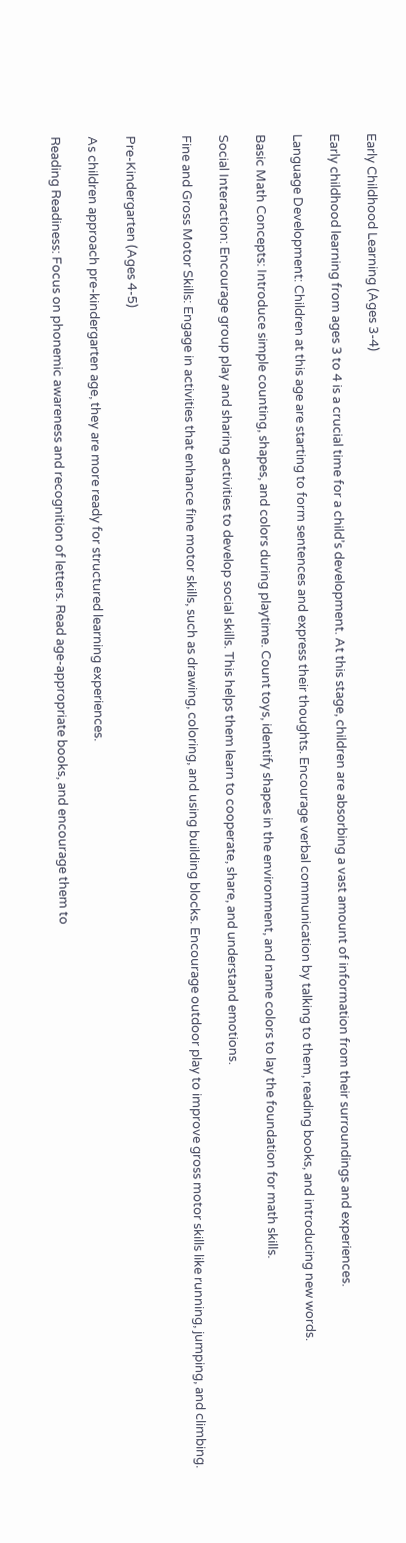Early Childhood Learning (Ages 3-4)

Early childhood learning from ages 3 to 4 is a crucial time for a child’s development. At this stage, children are absorbing a vast amount of information from their surroundings and experiences.

Language Development: Children at this age are starting to form sentences and express their thoughts. Encourage verbal communication by talking to them, reading books, and introducing new words.

Basic Math Concepts: Introduce simple counting, shapes, and colors during playtime. Count toys, identify shapes in the environment, and name colors to lay the foundation for math skills.

Social Interaction: Encourage group play and sharing activities to develop social skills. This helps them learn to cooperate, share, and understand emotions.

Fine and Gross Motor Skills: Engage in activities that enhance fine motor skills, such as drawing, coloring, and using building blocks. Encourage outdoor play to improve gross motor skills like running, jumping, and climbing.


Pre-Kindergarten (Ages 4-5)

As children approach pre-kindergarten age, they are more ready for structured learning experiences.

Reading Readiness: Focus on phonemic awareness and recognition of letters. Read age-appropriate books, and encourage them to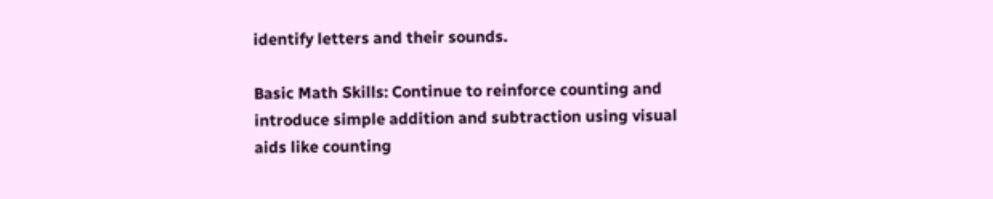identify letters and their sounds.

Basic Math Skills: Continue to reinforce counting and introduce simple addition and subtraction using visual aids like counting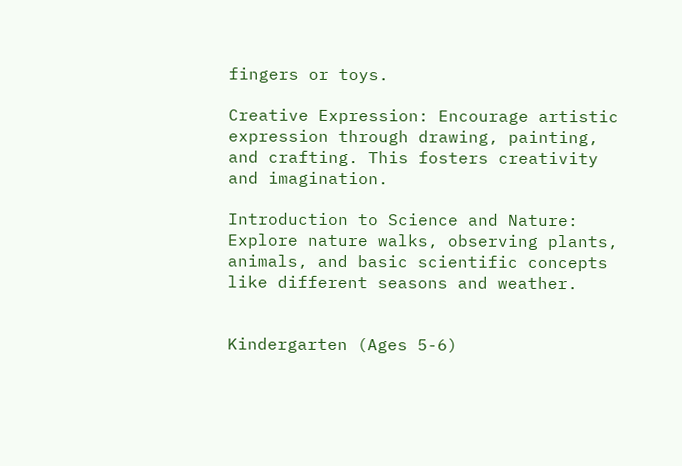fingers or toys.

Creative Expression: Encourage artistic expression through drawing, painting, and crafting. This fosters creativity and imagination.

Introduction to Science and Nature: Explore nature walks, observing plants, animals, and basic scientific concepts like different seasons and weather.


Kindergarten (Ages 5-6)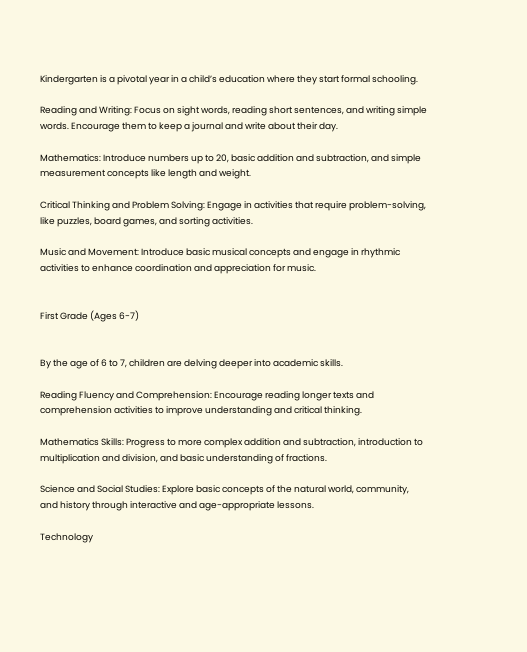Kindergarten is a pivotal year in a child’s education where they start formal schooling.

Reading and Writing: Focus on sight words, reading short sentences, and writing simple words. Encourage them to keep a journal and write about their day.

Mathematics: Introduce numbers up to 20, basic addition and subtraction, and simple measurement concepts like length and weight.

Critical Thinking and Problem Solving: Engage in activities that require problem-solving, like puzzles, board games, and sorting activities.

Music and Movement: Introduce basic musical concepts and engage in rhythmic activities to enhance coordination and appreciation for music.


First Grade (Ages 6-7)


By the age of 6 to 7, children are delving deeper into academic skills.

Reading Fluency and Comprehension: Encourage reading longer texts and comprehension activities to improve understanding and critical thinking.

Mathematics Skills: Progress to more complex addition and subtraction, introduction to multiplication and division, and basic understanding of fractions.

Science and Social Studies: Explore basic concepts of the natural world, community, and history through interactive and age-appropriate lessons.

Technology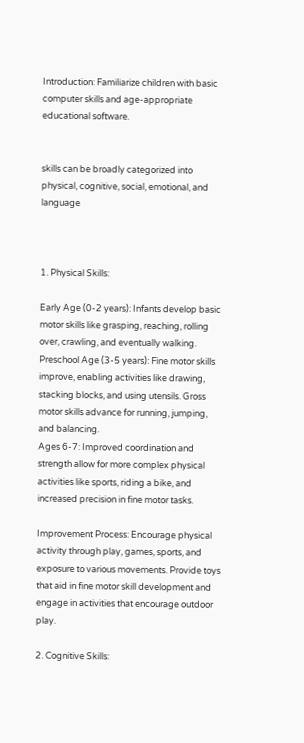Introduction: Familiarize children with basic computer skills and age-appropriate educational software.


skills can be broadly categorized into physical, cognitive, social, emotional, and language



1. Physical Skills:

Early Age (0-2 years): Infants develop basic motor skills like grasping, reaching, rolling over, crawling, and eventually walking.
Preschool Age (3-5 years): Fine motor skills improve, enabling activities like drawing, stacking blocks, and using utensils. Gross motor skills advance for running, jumping, and balancing.
Ages 6-7: Improved coordination and strength allow for more complex physical activities like sports, riding a bike, and increased precision in fine motor tasks.

Improvement Process: Encourage physical activity through play, games, sports, and exposure to various movements. Provide toys that aid in fine motor skill development and engage in activities that encourage outdoor play.

2. Cognitive Skills: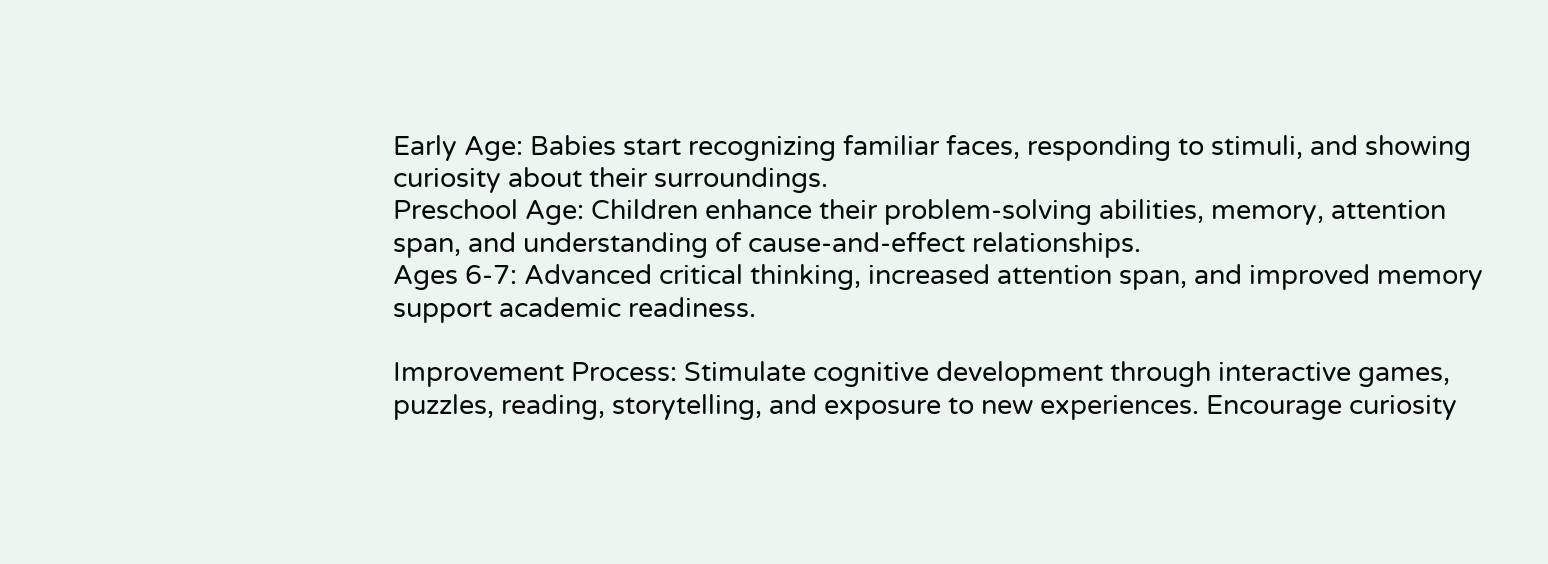Early Age: Babies start recognizing familiar faces, responding to stimuli, and showing curiosity about their surroundings.
Preschool Age: Children enhance their problem-solving abilities, memory, attention span, and understanding of cause-and-effect relationships.
Ages 6-7: Advanced critical thinking, increased attention span, and improved memory support academic readiness.

Improvement Process: Stimulate cognitive development through interactive games, puzzles, reading, storytelling, and exposure to new experiences. Encourage curiosity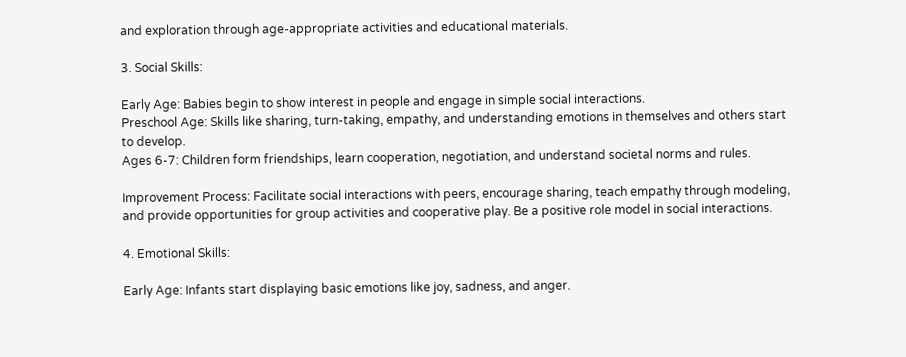and exploration through age-appropriate activities and educational materials.

3. Social Skills:

Early Age: Babies begin to show interest in people and engage in simple social interactions.
Preschool Age: Skills like sharing, turn-taking, empathy, and understanding emotions in themselves and others start to develop.
Ages 6-7: Children form friendships, learn cooperation, negotiation, and understand societal norms and rules.

Improvement Process: Facilitate social interactions with peers, encourage sharing, teach empathy through modeling, and provide opportunities for group activities and cooperative play. Be a positive role model in social interactions.

4. Emotional Skills:

Early Age: Infants start displaying basic emotions like joy, sadness, and anger.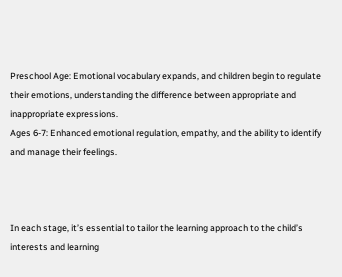Preschool Age: Emotional vocabulary expands, and children begin to regulate their emotions, understanding the difference between appropriate and inappropriate expressions.
Ages 6-7: Enhanced emotional regulation, empathy, and the ability to identify and manage their feelings.



In each stage, it’s essential to tailor the learning approach to the child’s interests and learning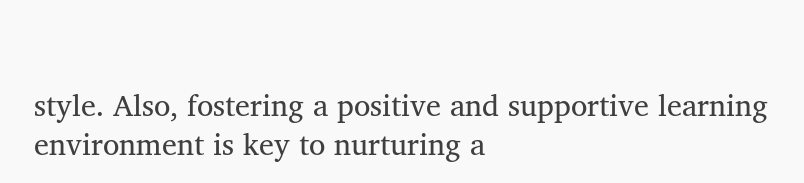style. Also, fostering a positive and supportive learning environment is key to nurturing a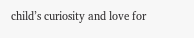child’s curiosity and love for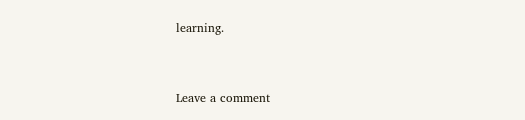learning.


Leave a comment